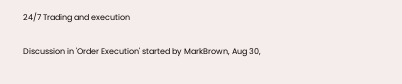24/7 Trading and execution

Discussion in 'Order Execution' started by MarkBrown, Aug 30,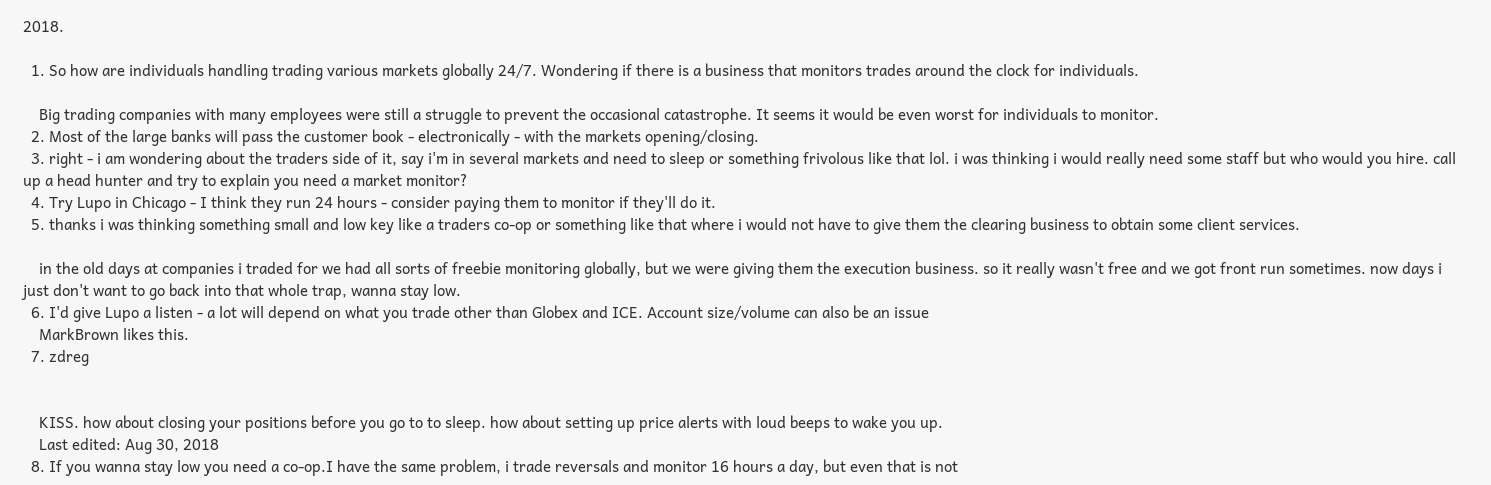2018.

  1. So how are individuals handling trading various markets globally 24/7. Wondering if there is a business that monitors trades around the clock for individuals.

    Big trading companies with many employees were still a struggle to prevent the occasional catastrophe. It seems it would be even worst for individuals to monitor.
  2. Most of the large banks will pass the customer book - electronically - with the markets opening/closing.
  3. right - i am wondering about the traders side of it, say i'm in several markets and need to sleep or something frivolous like that lol. i was thinking i would really need some staff but who would you hire. call up a head hunter and try to explain you need a market monitor?
  4. Try Lupo in Chicago - I think they run 24 hours - consider paying them to monitor if they'll do it.
  5. thanks i was thinking something small and low key like a traders co-op or something like that where i would not have to give them the clearing business to obtain some client services.

    in the old days at companies i traded for we had all sorts of freebie monitoring globally, but we were giving them the execution business. so it really wasn't free and we got front run sometimes. now days i just don't want to go back into that whole trap, wanna stay low.
  6. I'd give Lupo a listen - a lot will depend on what you trade other than Globex and ICE. Account size/volume can also be an issue
    MarkBrown likes this.
  7. zdreg


    KISS. how about closing your positions before you go to to sleep. how about setting up price alerts with loud beeps to wake you up.
    Last edited: Aug 30, 2018
  8. If you wanna stay low you need a co-op.I have the same problem, i trade reversals and monitor 16 hours a day, but even that is not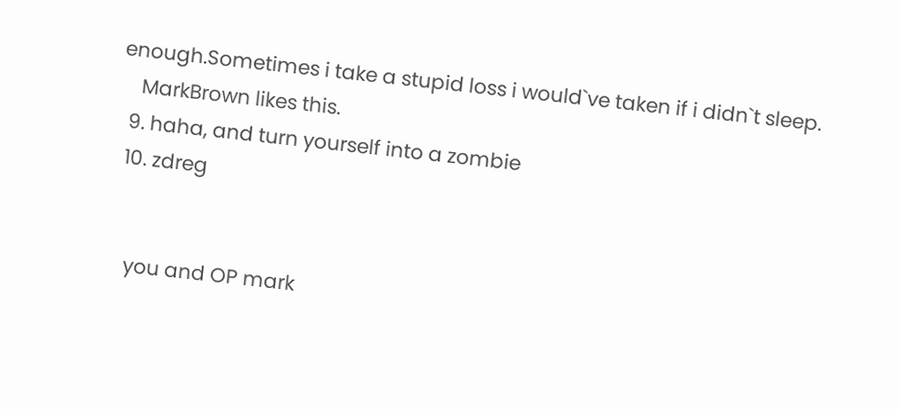enough.Sometimes i take a stupid loss i would`ve taken if i didn`t sleep.
    MarkBrown likes this.
  9. haha, and turn yourself into a zombie
  10. zdreg


    you and OP mark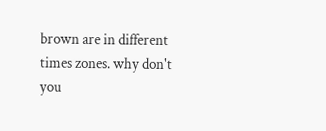brown are in different times zones. why don't you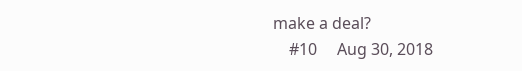make a deal?
    #10     Aug 30, 2018